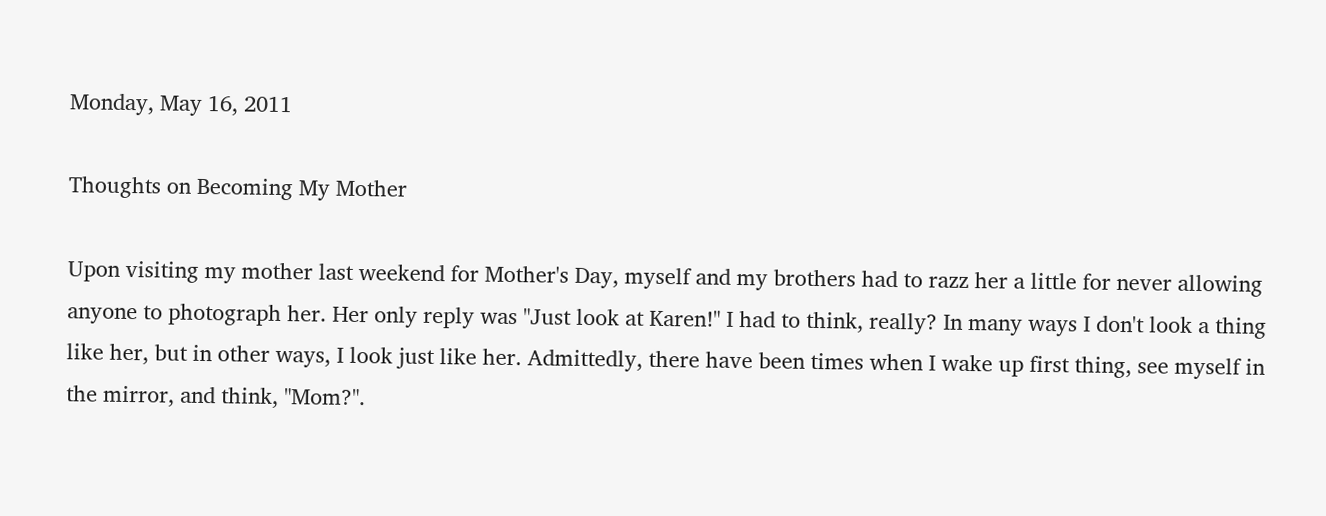Monday, May 16, 2011

Thoughts on Becoming My Mother

Upon visiting my mother last weekend for Mother's Day, myself and my brothers had to razz her a little for never allowing anyone to photograph her. Her only reply was "Just look at Karen!" I had to think, really? In many ways I don't look a thing like her, but in other ways, I look just like her. Admittedly, there have been times when I wake up first thing, see myself in the mirror, and think, "Mom?".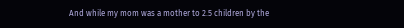And while my mom was a mother to 2.5 children by the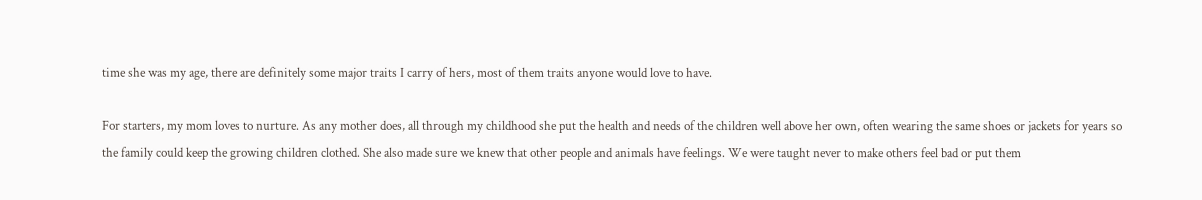time she was my age, there are definitely some major traits I carry of hers, most of them traits anyone would love to have.

For starters, my mom loves to nurture. As any mother does, all through my childhood she put the health and needs of the children well above her own, often wearing the same shoes or jackets for years so the family could keep the growing children clothed. She also made sure we knew that other people and animals have feelings. We were taught never to make others feel bad or put them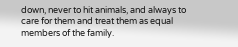down, never to hit animals, and always to care for them and treat them as equal members of the family.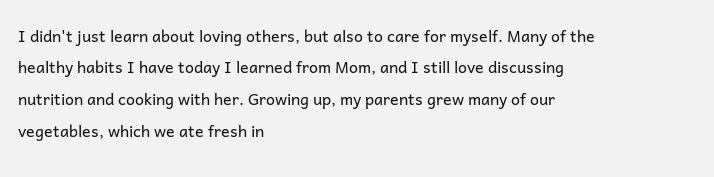I didn't just learn about loving others, but also to care for myself. Many of the healthy habits I have today I learned from Mom, and I still love discussing nutrition and cooking with her. Growing up, my parents grew many of our vegetables, which we ate fresh in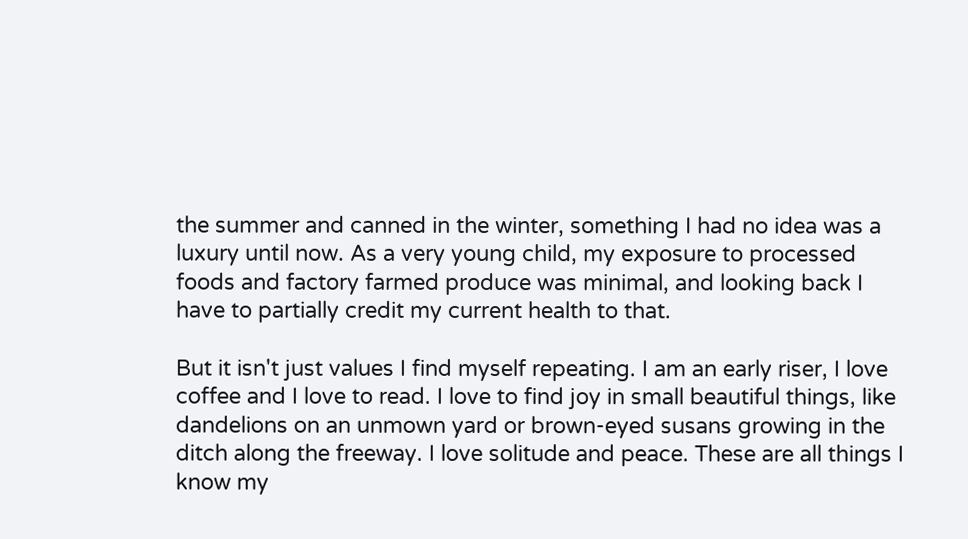the summer and canned in the winter, something I had no idea was a luxury until now. As a very young child, my exposure to processed foods and factory farmed produce was minimal, and looking back I have to partially credit my current health to that.

But it isn't just values I find myself repeating. I am an early riser, I love coffee and I love to read. I love to find joy in small beautiful things, like dandelions on an unmown yard or brown-eyed susans growing in the ditch along the freeway. I love solitude and peace. These are all things I know my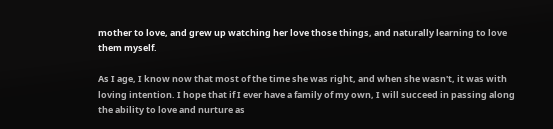mother to love, and grew up watching her love those things, and naturally learning to love them myself.

As I age, I know now that most of the time she was right, and when she wasn't, it was with loving intention. I hope that if I ever have a family of my own, I will succeed in passing along the ability to love and nurture as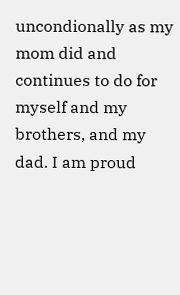uncondionally as my mom did and continues to do for myself and my brothers, and my dad. I am proud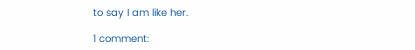to say I am like her.

1 comment: